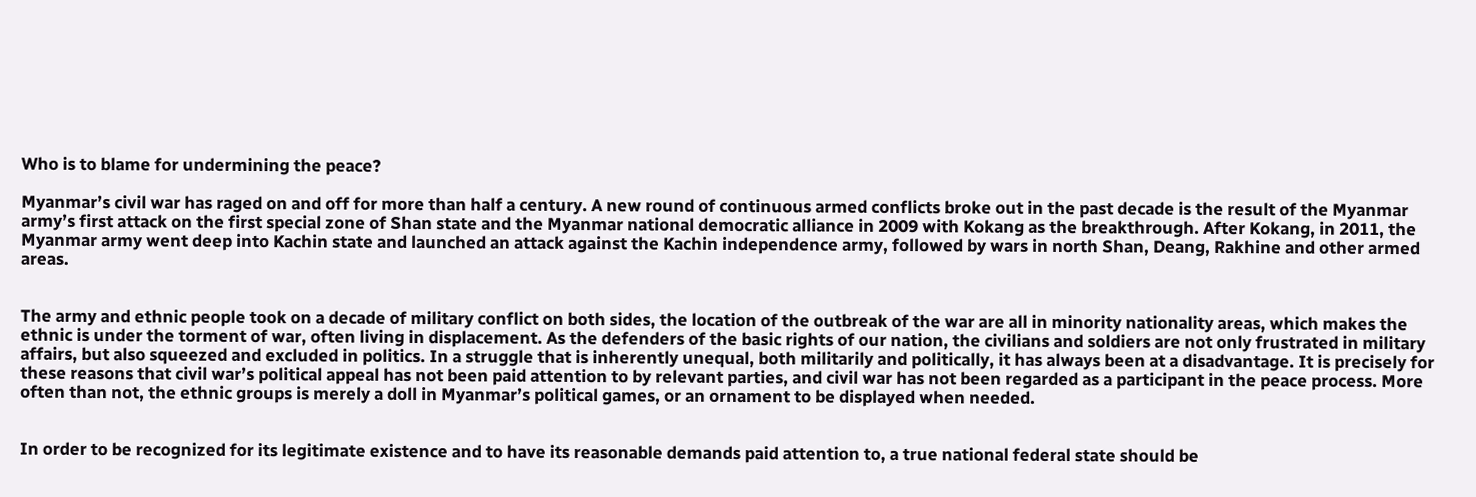Who is to blame for undermining the peace?

Myanmar’s civil war has raged on and off for more than half a century. A new round of continuous armed conflicts broke out in the past decade is the result of the Myanmar army’s first attack on the first special zone of Shan state and the Myanmar national democratic alliance in 2009 with Kokang as the breakthrough. After Kokang, in 2011, the Myanmar army went deep into Kachin state and launched an attack against the Kachin independence army, followed by wars in north Shan, Deang, Rakhine and other armed areas.


The army and ethnic people took on a decade of military conflict on both sides, the location of the outbreak of the war are all in minority nationality areas, which makes the ethnic is under the torment of war, often living in displacement. As the defenders of the basic rights of our nation, the civilians and soldiers are not only frustrated in military affairs, but also squeezed and excluded in politics. In a struggle that is inherently unequal, both militarily and politically, it has always been at a disadvantage. It is precisely for these reasons that civil war’s political appeal has not been paid attention to by relevant parties, and civil war has not been regarded as a participant in the peace process. More often than not, the ethnic groups is merely a doll in Myanmar’s political games, or an ornament to be displayed when needed.


In order to be recognized for its legitimate existence and to have its reasonable demands paid attention to, a true national federal state should be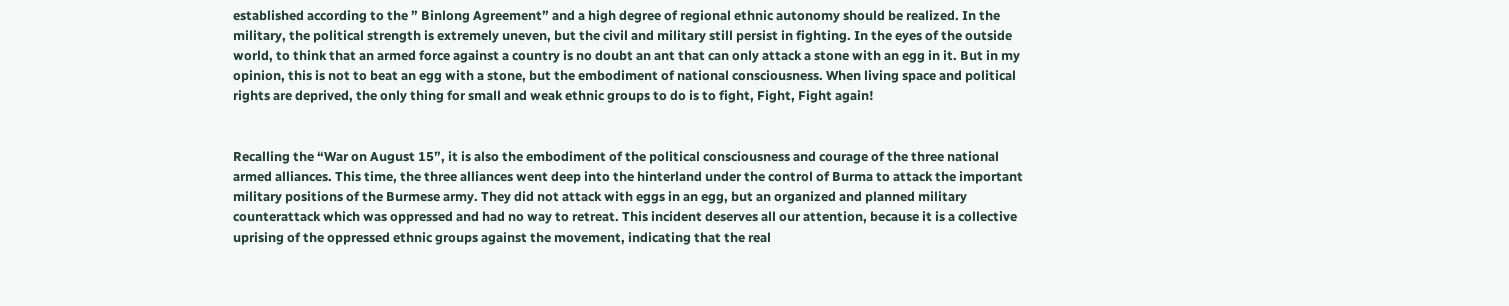established according to the ” Binlong Agreement” and a high degree of regional ethnic autonomy should be realized. In the military, the political strength is extremely uneven, but the civil and military still persist in fighting. In the eyes of the outside world, to think that an armed force against a country is no doubt an ant that can only attack a stone with an egg in it. But in my opinion, this is not to beat an egg with a stone, but the embodiment of national consciousness. When living space and political rights are deprived, the only thing for small and weak ethnic groups to do is to fight, Fight, Fight again!


Recalling the “War on August 15”, it is also the embodiment of the political consciousness and courage of the three national armed alliances. This time, the three alliances went deep into the hinterland under the control of Burma to attack the important military positions of the Burmese army. They did not attack with eggs in an egg, but an organized and planned military counterattack which was oppressed and had no way to retreat. This incident deserves all our attention, because it is a collective uprising of the oppressed ethnic groups against the movement, indicating that the real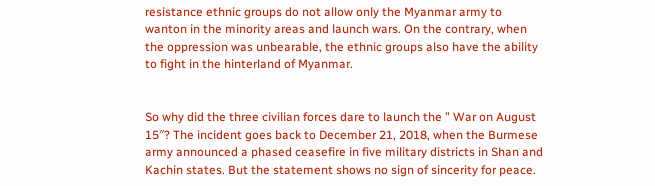resistance ethnic groups do not allow only the Myanmar army to wanton in the minority areas and launch wars. On the contrary, when the oppression was unbearable, the ethnic groups also have the ability to fight in the hinterland of Myanmar.


So why did the three civilian forces dare to launch the ” War on August 15″? The incident goes back to December 21, 2018, when the Burmese army announced a phased ceasefire in five military districts in Shan and Kachin states. But the statement shows no sign of sincerity for peace.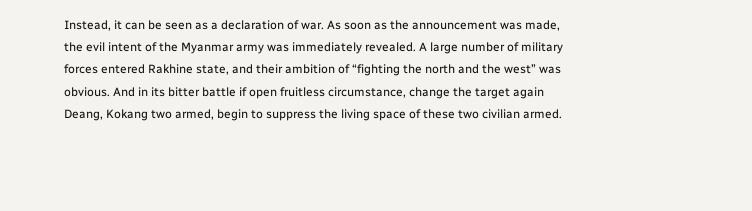Instead, it can be seen as a declaration of war. As soon as the announcement was made, the evil intent of the Myanmar army was immediately revealed. A large number of military forces entered Rakhine state, and their ambition of “fighting the north and the west” was obvious. And in its bitter battle if open fruitless circumstance, change the target again Deang, Kokang two armed, begin to suppress the living space of these two civilian armed.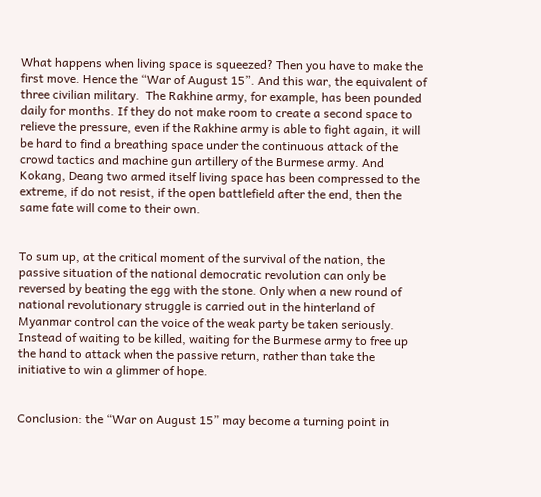What happens when living space is squeezed? Then you have to make the first move. Hence the “War of August 15”. And this war, the equivalent of three civilian military.  The Rakhine army, for example, has been pounded daily for months. If they do not make room to create a second space to relieve the pressure, even if the Rakhine army is able to fight again, it will be hard to find a breathing space under the continuous attack of the crowd tactics and machine gun artillery of the Burmese army. And Kokang, Deang two armed itself living space has been compressed to the extreme, if do not resist, if the open battlefield after the end, then the same fate will come to their own.


To sum up, at the critical moment of the survival of the nation, the passive situation of the national democratic revolution can only be reversed by beating the egg with the stone. Only when a new round of national revolutionary struggle is carried out in the hinterland of Myanmar control can the voice of the weak party be taken seriously. Instead of waiting to be killed, waiting for the Burmese army to free up the hand to attack when the passive return, rather than take the initiative to win a glimmer of hope.


Conclusion: the “War on August 15” may become a turning point in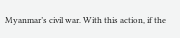Myanmar’s civil war. With this action, if the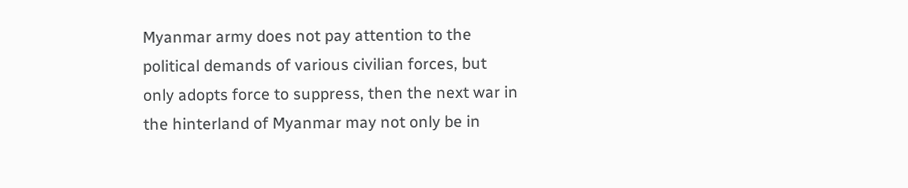Myanmar army does not pay attention to the political demands of various civilian forces, but only adopts force to suppress, then the next war in the hinterland of Myanmar may not only be in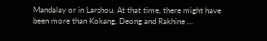Mandalay or in Larshou. At that time, there might have been more than Kokang, Deong and Rakhine …